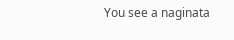You see a naginata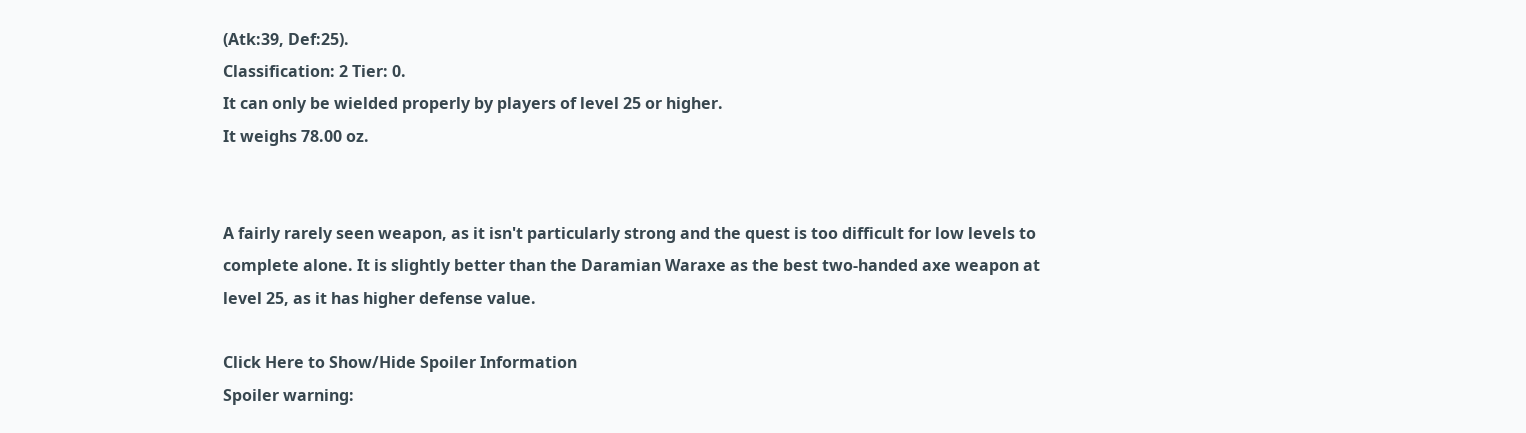(Atk:39, Def:25).
Classification: 2 Tier: 0.
It can only be wielded properly by players of level 25 or higher.
It weighs 78.00 oz.


A fairly rarely seen weapon, as it isn't particularly strong and the quest is too difficult for low levels to complete alone. It is slightly better than the Daramian Waraxe as the best two-handed axe weapon at level 25, as it has higher defense value.

Click Here to Show/Hide Spoiler Information
Spoiler warning: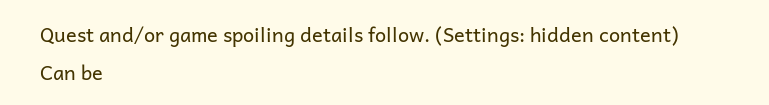Quest and/or game spoiling details follow. (Settings: hidden content)
Can be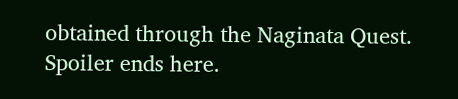obtained through the Naginata Quest.
Spoiler ends here.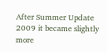After Summer Update 2009 it became slightly more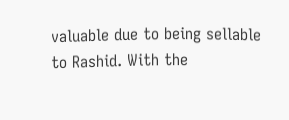valuable due to being sellable to Rashid. With the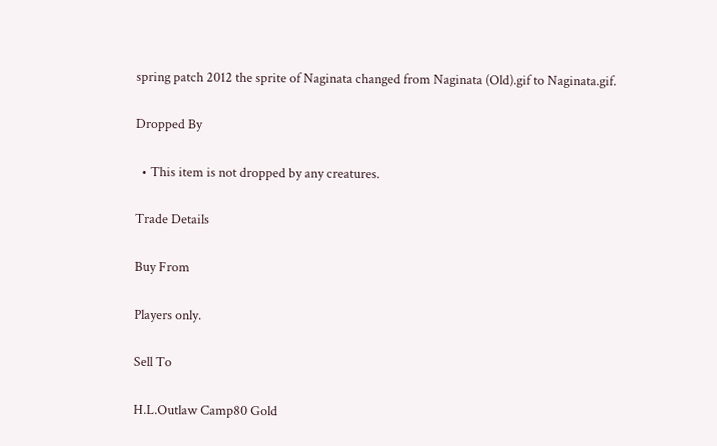spring patch 2012 the sprite of Naginata changed from Naginata (Old).gif to Naginata.gif.

Dropped By

  • This item is not dropped by any creatures.

Trade Details

Buy From

Players only.

Sell To

H.L.Outlaw Camp80 Gold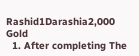Rashid1Darashia2,000 Gold
  1. After completing The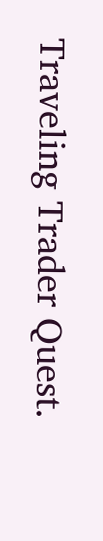Traveling Trader Quest.